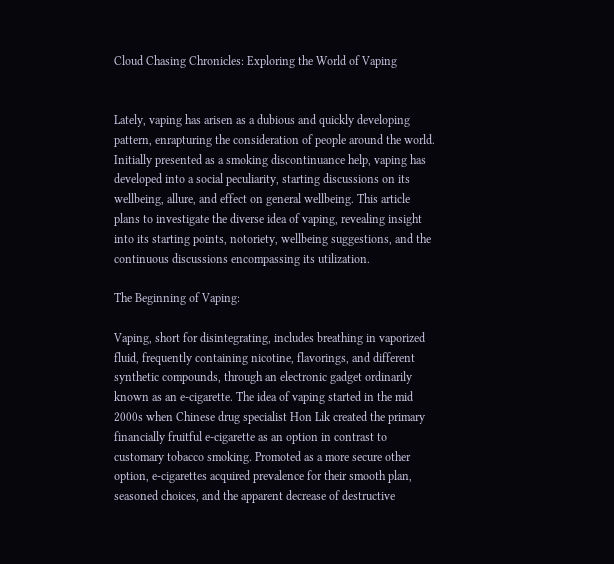Cloud Chasing Chronicles: Exploring the World of Vaping


Lately, vaping has arisen as a dubious and quickly developing pattern, enrapturing the consideration of people around the world. Initially presented as a smoking discontinuance help, vaping has developed into a social peculiarity, starting discussions on its wellbeing, allure, and effect on general wellbeing. This article plans to investigate the diverse idea of vaping, revealing insight into its starting points, notoriety, wellbeing suggestions, and the continuous discussions encompassing its utilization.

The Beginning of Vaping:

Vaping, short for disintegrating, includes breathing in vaporized fluid, frequently containing nicotine, flavorings, and different synthetic compounds, through an electronic gadget ordinarily known as an e-cigarette. The idea of vaping started in the mid 2000s when Chinese drug specialist Hon Lik created the primary financially fruitful e-cigarette as an option in contrast to customary tobacco smoking. Promoted as a more secure other option, e-cigarettes acquired prevalence for their smooth plan, seasoned choices, and the apparent decrease of destructive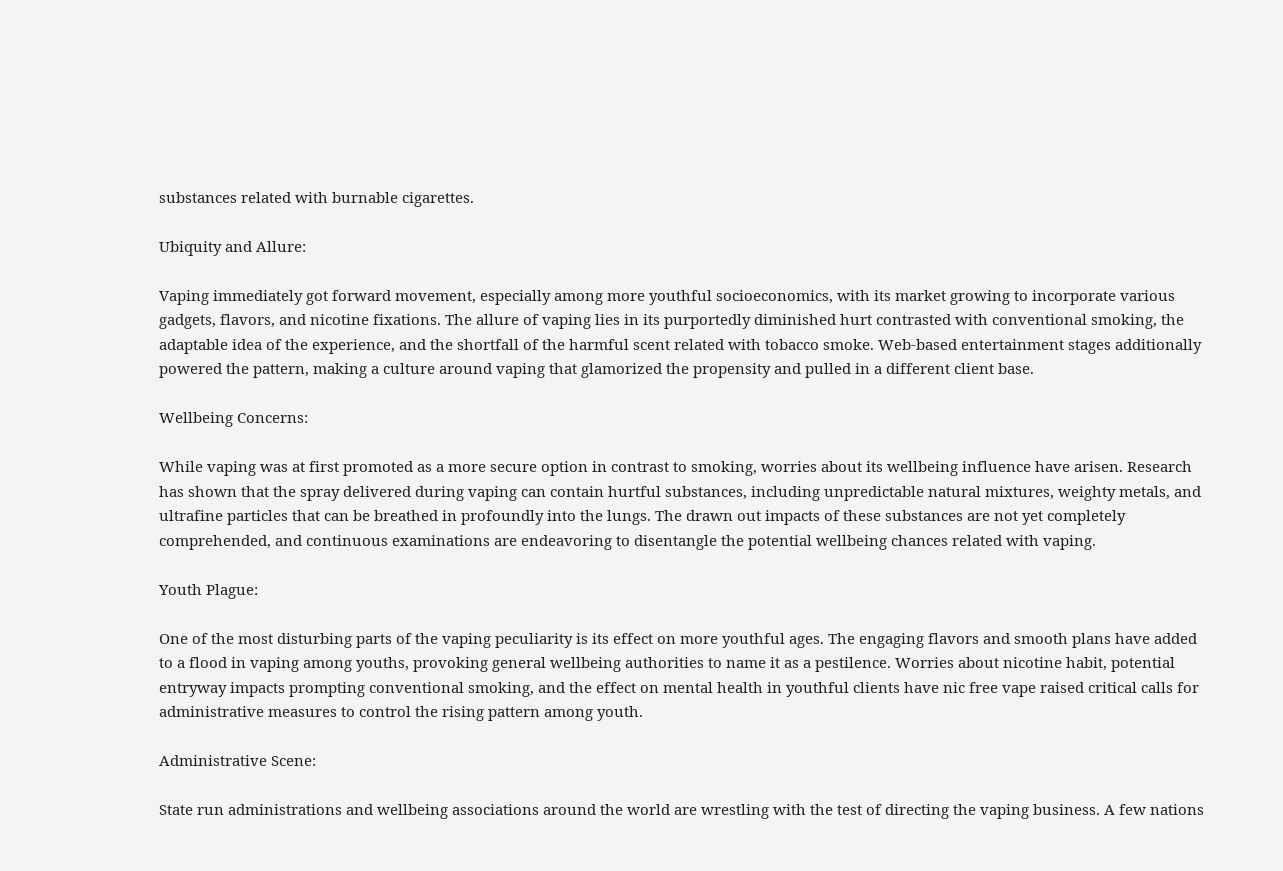substances related with burnable cigarettes.

Ubiquity and Allure:

Vaping immediately got forward movement, especially among more youthful socioeconomics, with its market growing to incorporate various gadgets, flavors, and nicotine fixations. The allure of vaping lies in its purportedly diminished hurt contrasted with conventional smoking, the adaptable idea of the experience, and the shortfall of the harmful scent related with tobacco smoke. Web-based entertainment stages additionally powered the pattern, making a culture around vaping that glamorized the propensity and pulled in a different client base.

Wellbeing Concerns:

While vaping was at first promoted as a more secure option in contrast to smoking, worries about its wellbeing influence have arisen. Research has shown that the spray delivered during vaping can contain hurtful substances, including unpredictable natural mixtures, weighty metals, and ultrafine particles that can be breathed in profoundly into the lungs. The drawn out impacts of these substances are not yet completely comprehended, and continuous examinations are endeavoring to disentangle the potential wellbeing chances related with vaping.

Youth Plague:

One of the most disturbing parts of the vaping peculiarity is its effect on more youthful ages. The engaging flavors and smooth plans have added to a flood in vaping among youths, provoking general wellbeing authorities to name it as a pestilence. Worries about nicotine habit, potential entryway impacts prompting conventional smoking, and the effect on mental health in youthful clients have nic free vape raised critical calls for administrative measures to control the rising pattern among youth.

Administrative Scene:

State run administrations and wellbeing associations around the world are wrestling with the test of directing the vaping business. A few nations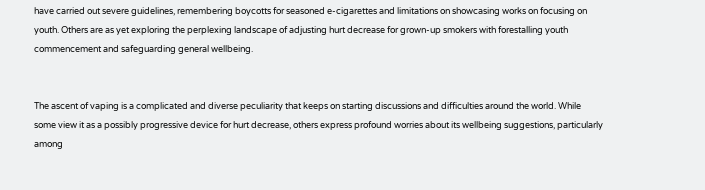have carried out severe guidelines, remembering boycotts for seasoned e-cigarettes and limitations on showcasing works on focusing on youth. Others are as yet exploring the perplexing landscape of adjusting hurt decrease for grown-up smokers with forestalling youth commencement and safeguarding general wellbeing.


The ascent of vaping is a complicated and diverse peculiarity that keeps on starting discussions and difficulties around the world. While some view it as a possibly progressive device for hurt decrease, others express profound worries about its wellbeing suggestions, particularly among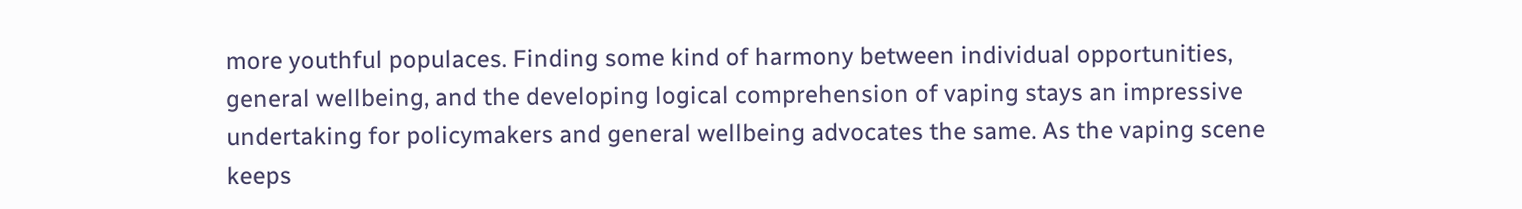more youthful populaces. Finding some kind of harmony between individual opportunities, general wellbeing, and the developing logical comprehension of vaping stays an impressive undertaking for policymakers and general wellbeing advocates the same. As the vaping scene keeps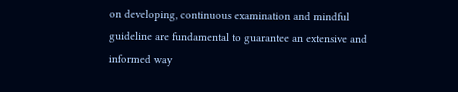on developing, continuous examination and mindful guideline are fundamental to guarantee an extensive and informed way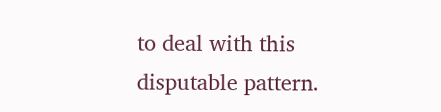to deal with this disputable pattern.